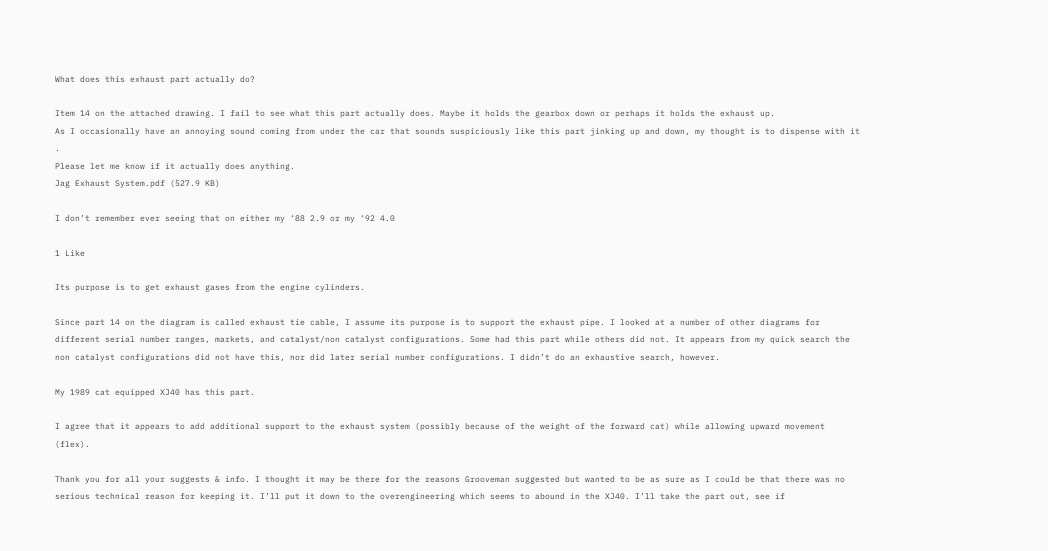What does this exhaust part actually do?

Item 14 on the attached drawing. I fail to see what this part actually does. Maybe it holds the gearbox down or perhaps it holds the exhaust up.
As I occasionally have an annoying sound coming from under the car that sounds suspiciously like this part jinking up and down, my thought is to dispense with it .
Please let me know if it actually does anything.
Jag Exhaust System.pdf (527.9 KB)

I don’t remember ever seeing that on either my ‘88 2.9 or my ‘92 4.0

1 Like

Its purpose is to get exhaust gases from the engine cylinders.

Since part 14 on the diagram is called exhaust tie cable, I assume its purpose is to support the exhaust pipe. I looked at a number of other diagrams for different serial number ranges, markets, and catalyst/non catalyst configurations. Some had this part while others did not. It appears from my quick search the non catalyst configurations did not have this, nor did later serial number configurations. I didn’t do an exhaustive search, however.

My 1989 cat equipped XJ40 has this part.

I agree that it appears to add additional support to the exhaust system (possibly because of the weight of the forward cat) while allowing upward movement (flex).

Thank you for all your suggests & info. I thought it may be there for the reasons Grooveman suggested but wanted to be as sure as I could be that there was no serious technical reason for keeping it. I’ll put it down to the overengineering which seems to abound in the XJ40. I’ll take the part out, see if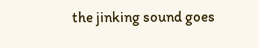the jinking sound goes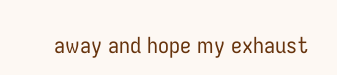away and hope my exhaust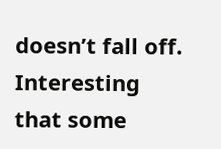doesn’t fall off. Interesting that some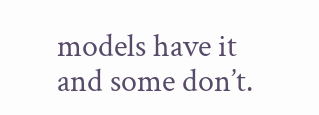models have it and some don’t.